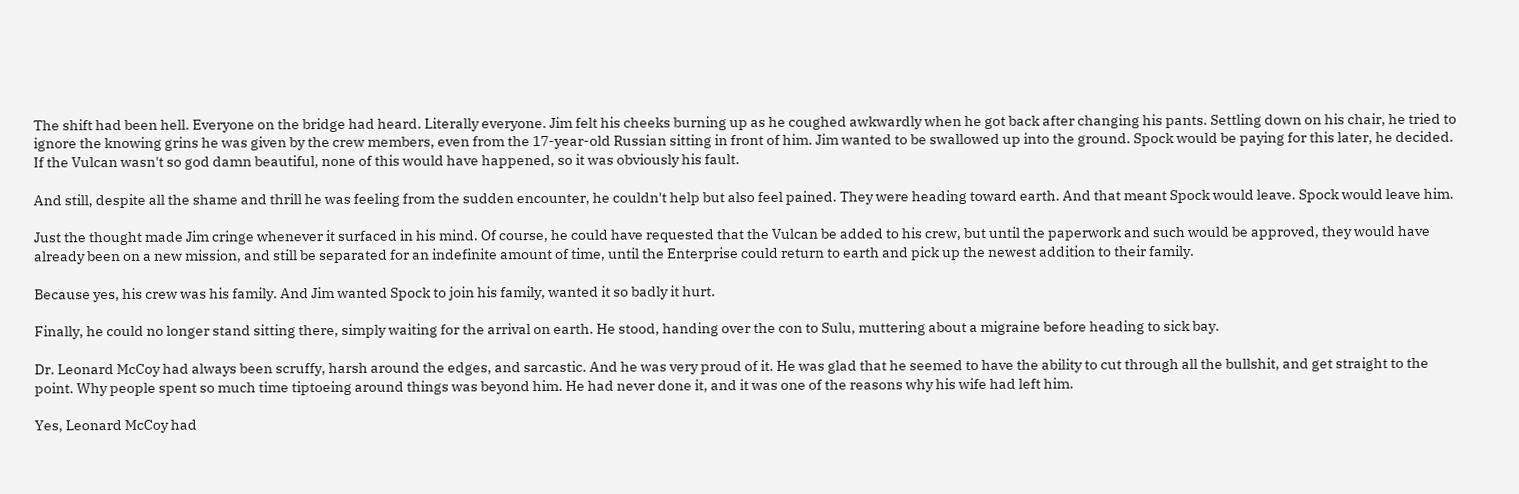The shift had been hell. Everyone on the bridge had heard. Literally everyone. Jim felt his cheeks burning up as he coughed awkwardly when he got back after changing his pants. Settling down on his chair, he tried to ignore the knowing grins he was given by the crew members, even from the 17-year-old Russian sitting in front of him. Jim wanted to be swallowed up into the ground. Spock would be paying for this later, he decided. If the Vulcan wasn't so god damn beautiful, none of this would have happened, so it was obviously his fault.

And still, despite all the shame and thrill he was feeling from the sudden encounter, he couldn't help but also feel pained. They were heading toward earth. And that meant Spock would leave. Spock would leave him.

Just the thought made Jim cringe whenever it surfaced in his mind. Of course, he could have requested that the Vulcan be added to his crew, but until the paperwork and such would be approved, they would have already been on a new mission, and still be separated for an indefinite amount of time, until the Enterprise could return to earth and pick up the newest addition to their family.

Because yes, his crew was his family. And Jim wanted Spock to join his family, wanted it so badly it hurt.

Finally, he could no longer stand sitting there, simply waiting for the arrival on earth. He stood, handing over the con to Sulu, muttering about a migraine before heading to sick bay.

Dr. Leonard McCoy had always been scruffy, harsh around the edges, and sarcastic. And he was very proud of it. He was glad that he seemed to have the ability to cut through all the bullshit, and get straight to the point. Why people spent so much time tiptoeing around things was beyond him. He had never done it, and it was one of the reasons why his wife had left him.

Yes, Leonard McCoy had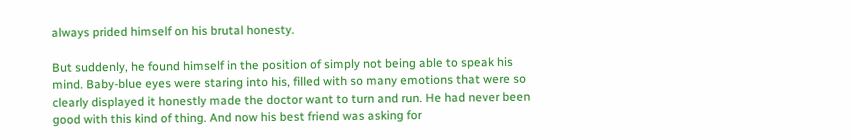always prided himself on his brutal honesty.

But suddenly, he found himself in the position of simply not being able to speak his mind. Baby-blue eyes were staring into his, filled with so many emotions that were so clearly displayed it honestly made the doctor want to turn and run. He had never been good with this kind of thing. And now his best friend was asking for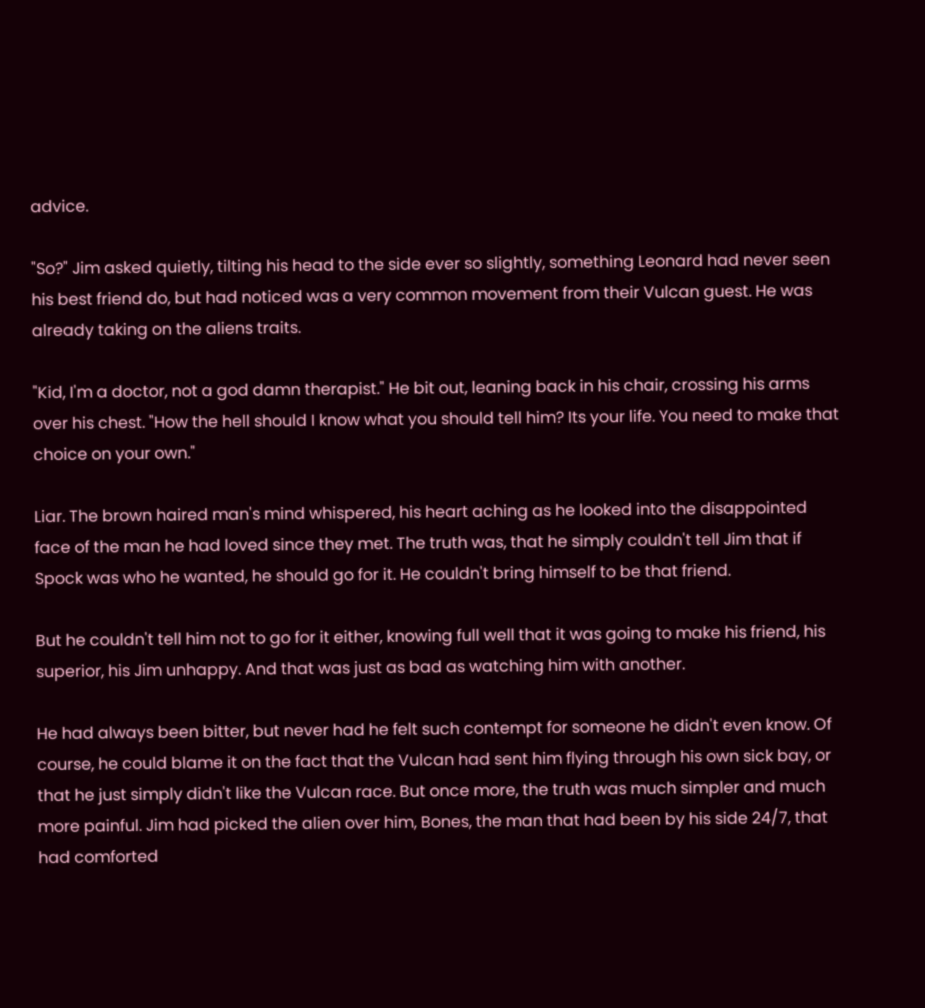advice.

"So?" Jim asked quietly, tilting his head to the side ever so slightly, something Leonard had never seen his best friend do, but had noticed was a very common movement from their Vulcan guest. He was already taking on the aliens traits.

"Kid, I'm a doctor, not a god damn therapist." He bit out, leaning back in his chair, crossing his arms over his chest. "How the hell should I know what you should tell him? Its your life. You need to make that choice on your own."

Liar. The brown haired man's mind whispered, his heart aching as he looked into the disappointed face of the man he had loved since they met. The truth was, that he simply couldn't tell Jim that if Spock was who he wanted, he should go for it. He couldn't bring himself to be that friend.

But he couldn't tell him not to go for it either, knowing full well that it was going to make his friend, his superior, his Jim unhappy. And that was just as bad as watching him with another.

He had always been bitter, but never had he felt such contempt for someone he didn't even know. Of course, he could blame it on the fact that the Vulcan had sent him flying through his own sick bay, or that he just simply didn't like the Vulcan race. But once more, the truth was much simpler and much more painful. Jim had picked the alien over him, Bones, the man that had been by his side 24/7, that had comforted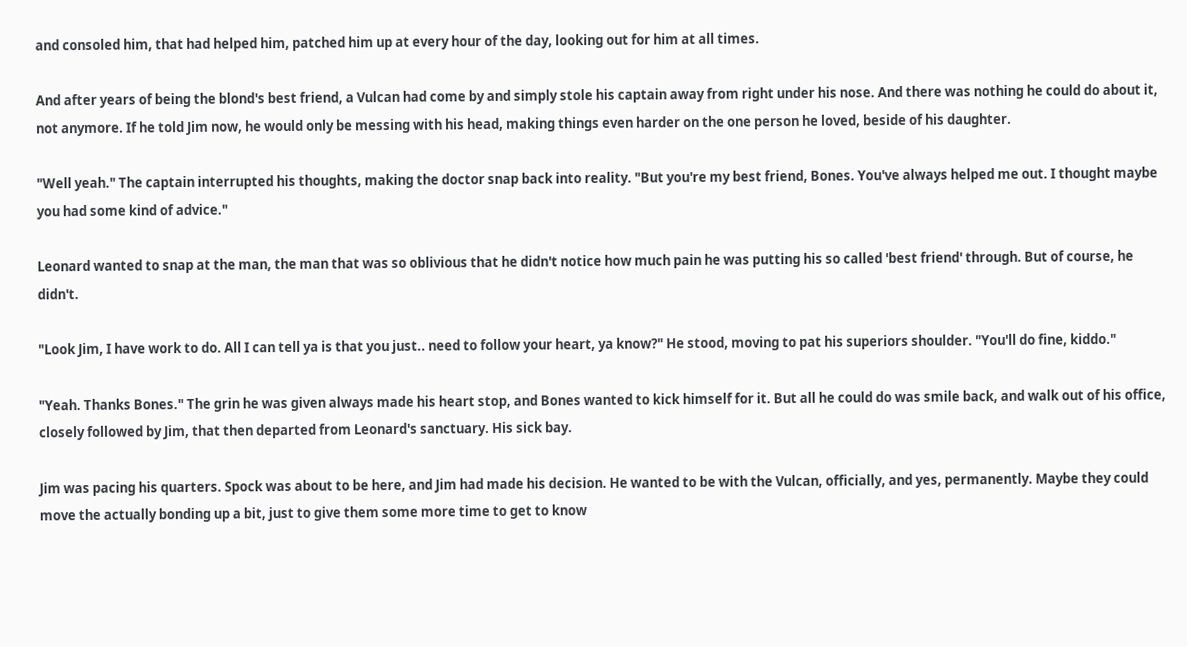and consoled him, that had helped him, patched him up at every hour of the day, looking out for him at all times.

And after years of being the blond's best friend, a Vulcan had come by and simply stole his captain away from right under his nose. And there was nothing he could do about it, not anymore. If he told Jim now, he would only be messing with his head, making things even harder on the one person he loved, beside of his daughter.

"Well yeah." The captain interrupted his thoughts, making the doctor snap back into reality. "But you're my best friend, Bones. You've always helped me out. I thought maybe you had some kind of advice."

Leonard wanted to snap at the man, the man that was so oblivious that he didn't notice how much pain he was putting his so called 'best friend' through. But of course, he didn't.

"Look Jim, I have work to do. All I can tell ya is that you just.. need to follow your heart, ya know?" He stood, moving to pat his superiors shoulder. "You'll do fine, kiddo."

"Yeah. Thanks Bones." The grin he was given always made his heart stop, and Bones wanted to kick himself for it. But all he could do was smile back, and walk out of his office, closely followed by Jim, that then departed from Leonard's sanctuary. His sick bay.

Jim was pacing his quarters. Spock was about to be here, and Jim had made his decision. He wanted to be with the Vulcan, officially, and yes, permanently. Maybe they could move the actually bonding up a bit, just to give them some more time to get to know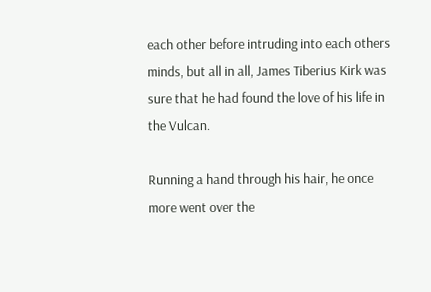each other before intruding into each others minds, but all in all, James Tiberius Kirk was sure that he had found the love of his life in the Vulcan.

Running a hand through his hair, he once more went over the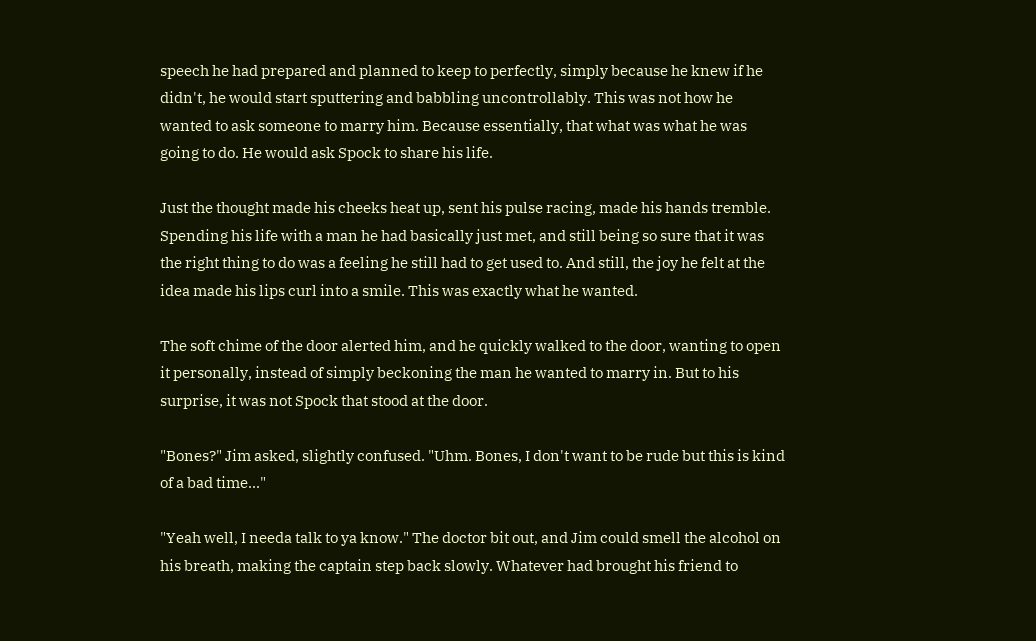speech he had prepared and planned to keep to perfectly, simply because he knew if he didn't, he would start sputtering and babbling uncontrollably. This was not how he wanted to ask someone to marry him. Because essentially, that what was what he was going to do. He would ask Spock to share his life.

Just the thought made his cheeks heat up, sent his pulse racing, made his hands tremble. Spending his life with a man he had basically just met, and still being so sure that it was the right thing to do was a feeling he still had to get used to. And still, the joy he felt at the idea made his lips curl into a smile. This was exactly what he wanted.

The soft chime of the door alerted him, and he quickly walked to the door, wanting to open it personally, instead of simply beckoning the man he wanted to marry in. But to his surprise, it was not Spock that stood at the door.

"Bones?" Jim asked, slightly confused. "Uhm. Bones, I don't want to be rude but this is kind of a bad time..."

"Yeah well, I needa talk to ya know." The doctor bit out, and Jim could smell the alcohol on his breath, making the captain step back slowly. Whatever had brought his friend to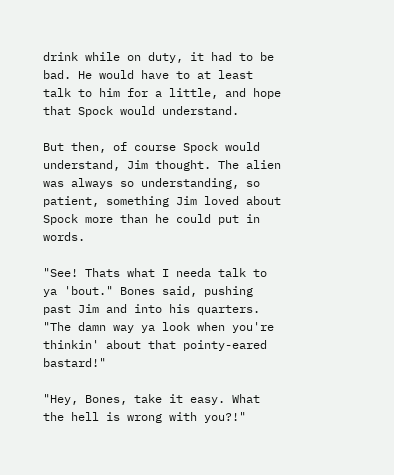drink while on duty, it had to be bad. He would have to at least talk to him for a little, and hope that Spock would understand.

But then, of course Spock would understand, Jim thought. The alien was always so understanding, so patient, something Jim loved about Spock more than he could put in words.

"See! Thats what I needa talk to ya 'bout." Bones said, pushing past Jim and into his quarters. "The damn way ya look when you're thinkin' about that pointy-eared bastard!"

"Hey, Bones, take it easy. What the hell is wrong with you?!"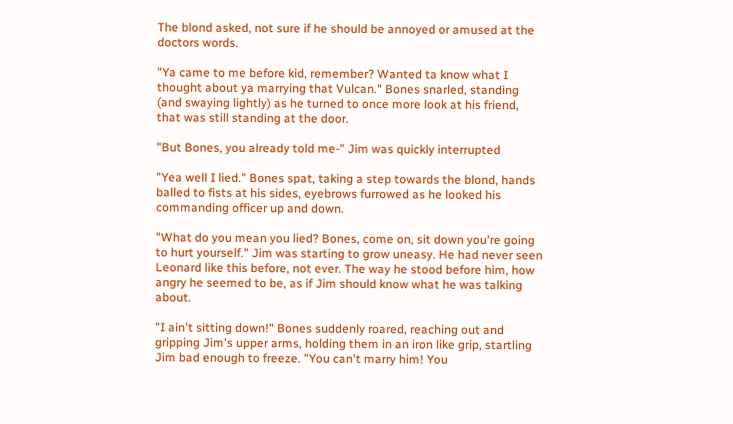The blond asked, not sure if he should be annoyed or amused at the doctors words.

"Ya came to me before kid, remember? Wanted ta know what I thought about ya marrying that Vulcan." Bones snarled, standing (and swaying lightly) as he turned to once more look at his friend, that was still standing at the door.

"But Bones, you already told me-" Jim was quickly interrupted

"Yea well I lied." Bones spat, taking a step towards the blond, hands balled to fists at his sides, eyebrows furrowed as he looked his commanding officer up and down.

"What do you mean you lied? Bones, come on, sit down you're going to hurt yourself." Jim was starting to grow uneasy. He had never seen Leonard like this before, not ever. The way he stood before him, how angry he seemed to be, as if Jim should know what he was talking about.

"I ain't sitting down!" Bones suddenly roared, reaching out and gripping Jim's upper arms, holding them in an iron like grip, startling Jim bad enough to freeze. "You can't marry him! You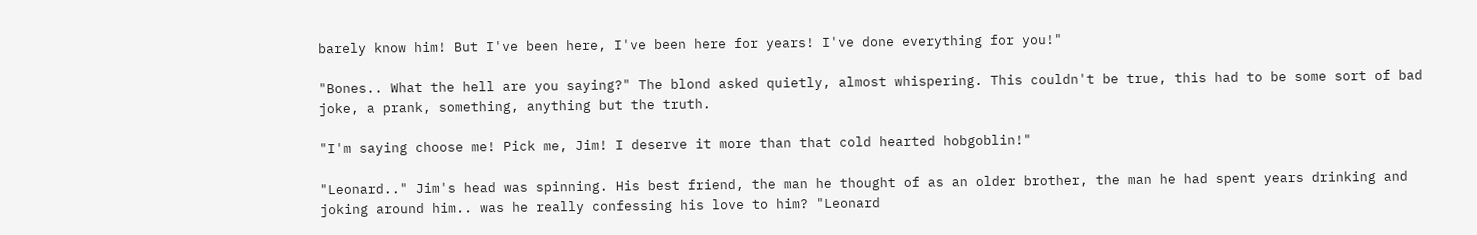barely know him! But I've been here, I've been here for years! I've done everything for you!"

"Bones.. What the hell are you saying?" The blond asked quietly, almost whispering. This couldn't be true, this had to be some sort of bad joke, a prank, something, anything but the truth.

"I'm saying choose me! Pick me, Jim! I deserve it more than that cold hearted hobgoblin!"

"Leonard.." Jim's head was spinning. His best friend, the man he thought of as an older brother, the man he had spent years drinking and joking around him.. was he really confessing his love to him? "Leonard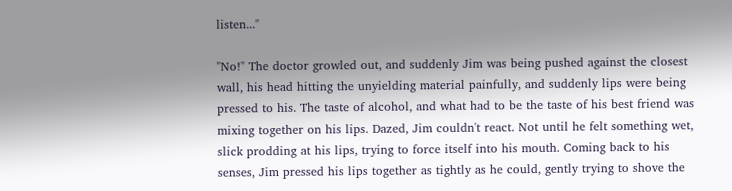listen..."

"No!" The doctor growled out, and suddenly Jim was being pushed against the closest wall, his head hitting the unyielding material painfully, and suddenly lips were being pressed to his. The taste of alcohol, and what had to be the taste of his best friend was mixing together on his lips. Dazed, Jim couldn't react. Not until he felt something wet, slick prodding at his lips, trying to force itself into his mouth. Coming back to his senses, Jim pressed his lips together as tightly as he could, gently trying to shove the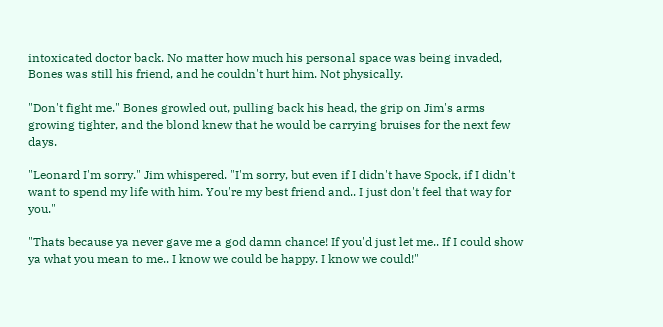intoxicated doctor back. No matter how much his personal space was being invaded, Bones was still his friend, and he couldn't hurt him. Not physically.

"Don't fight me." Bones growled out, pulling back his head, the grip on Jim's arms growing tighter, and the blond knew that he would be carrying bruises for the next few days.

"Leonard I'm sorry." Jim whispered. "I'm sorry, but even if I didn't have Spock, if I didn't want to spend my life with him. You're my best friend and.. I just don't feel that way for you."

"Thats because ya never gave me a god damn chance! If you'd just let me.. If I could show ya what you mean to me.. I know we could be happy. I know we could!"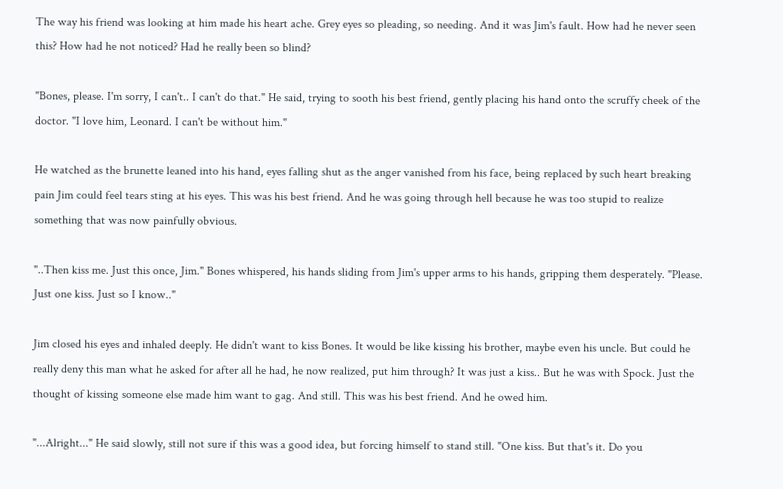The way his friend was looking at him made his heart ache. Grey eyes so pleading, so needing. And it was Jim's fault. How had he never seen this? How had he not noticed? Had he really been so blind?

"Bones, please. I'm sorry, I can't.. I can't do that." He said, trying to sooth his best friend, gently placing his hand onto the scruffy cheek of the doctor. "I love him, Leonard. I can't be without him."

He watched as the brunette leaned into his hand, eyes falling shut as the anger vanished from his face, being replaced by such heart breaking pain Jim could feel tears sting at his eyes. This was his best friend. And he was going through hell because he was too stupid to realize something that was now painfully obvious.

"..Then kiss me. Just this once, Jim." Bones whispered, his hands sliding from Jim's upper arms to his hands, gripping them desperately. "Please. Just one kiss. Just so I know.."

Jim closed his eyes and inhaled deeply. He didn't want to kiss Bones. It would be like kissing his brother, maybe even his uncle. But could he really deny this man what he asked for after all he had, he now realized, put him through? It was just a kiss.. But he was with Spock. Just the thought of kissing someone else made him want to gag. And still. This was his best friend. And he owed him.

"...Alright..." He said slowly, still not sure if this was a good idea, but forcing himself to stand still. "One kiss. But that's it. Do you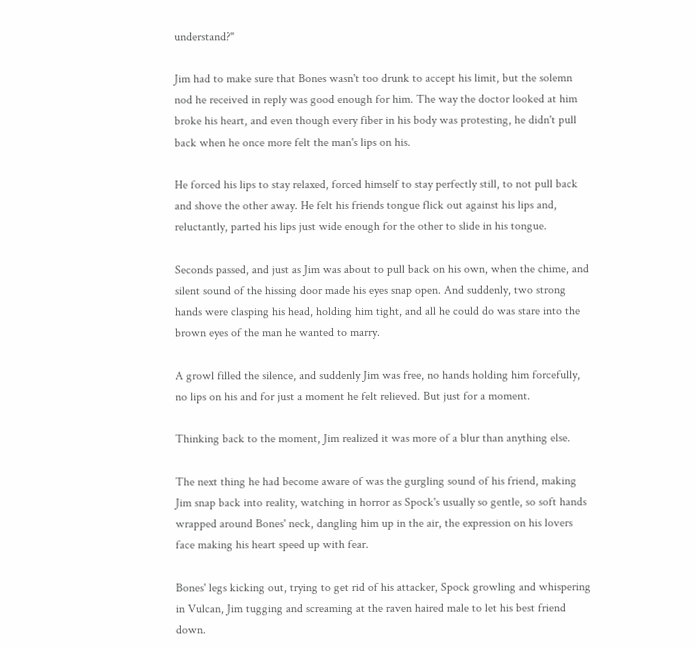understand?"

Jim had to make sure that Bones wasn't too drunk to accept his limit, but the solemn nod he received in reply was good enough for him. The way the doctor looked at him broke his heart, and even though every fiber in his body was protesting, he didn't pull back when he once more felt the man's lips on his.

He forced his lips to stay relaxed, forced himself to stay perfectly still, to not pull back and shove the other away. He felt his friends tongue flick out against his lips and, reluctantly, parted his lips just wide enough for the other to slide in his tongue.

Seconds passed, and just as Jim was about to pull back on his own, when the chime, and silent sound of the hissing door made his eyes snap open. And suddenly, two strong hands were clasping his head, holding him tight, and all he could do was stare into the brown eyes of the man he wanted to marry.

A growl filled the silence, and suddenly Jim was free, no hands holding him forcefully, no lips on his and for just a moment he felt relieved. But just for a moment.

Thinking back to the moment, Jim realized it was more of a blur than anything else.

The next thing he had become aware of was the gurgling sound of his friend, making Jim snap back into reality, watching in horror as Spock's usually so gentle, so soft hands wrapped around Bones' neck, dangling him up in the air, the expression on his lovers face making his heart speed up with fear.

Bones' legs kicking out, trying to get rid of his attacker, Spock growling and whispering in Vulcan, Jim tugging and screaming at the raven haired male to let his best friend down.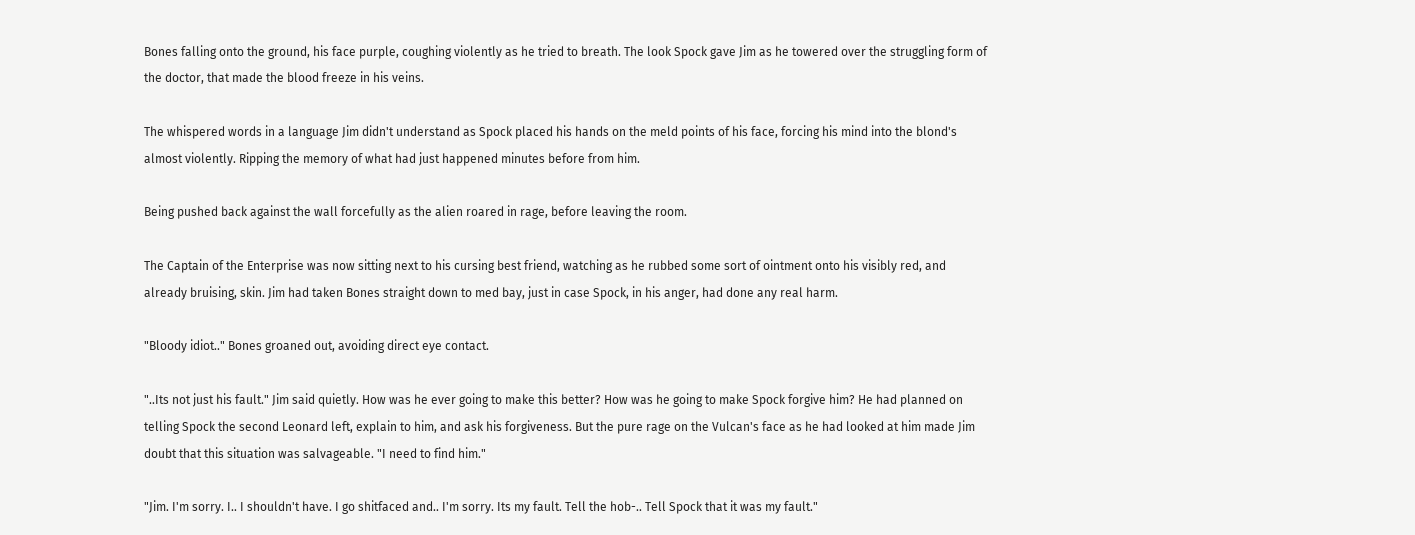Bones falling onto the ground, his face purple, coughing violently as he tried to breath. The look Spock gave Jim as he towered over the struggling form of the doctor, that made the blood freeze in his veins.

The whispered words in a language Jim didn't understand as Spock placed his hands on the meld points of his face, forcing his mind into the blond's almost violently. Ripping the memory of what had just happened minutes before from him.

Being pushed back against the wall forcefully as the alien roared in rage, before leaving the room.

The Captain of the Enterprise was now sitting next to his cursing best friend, watching as he rubbed some sort of ointment onto his visibly red, and already bruising, skin. Jim had taken Bones straight down to med bay, just in case Spock, in his anger, had done any real harm.

"Bloody idiot.." Bones groaned out, avoiding direct eye contact.

"..Its not just his fault." Jim said quietly. How was he ever going to make this better? How was he going to make Spock forgive him? He had planned on telling Spock the second Leonard left, explain to him, and ask his forgiveness. But the pure rage on the Vulcan's face as he had looked at him made Jim doubt that this situation was salvageable. "I need to find him."

"Jim. I'm sorry. I.. I shouldn't have. I go shitfaced and.. I'm sorry. Its my fault. Tell the hob-.. Tell Spock that it was my fault."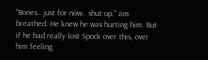"Bones.. just for now.. shut up." Jim breathed. He knew he was hurting him. But if he had really lost Spock over this, over him feeling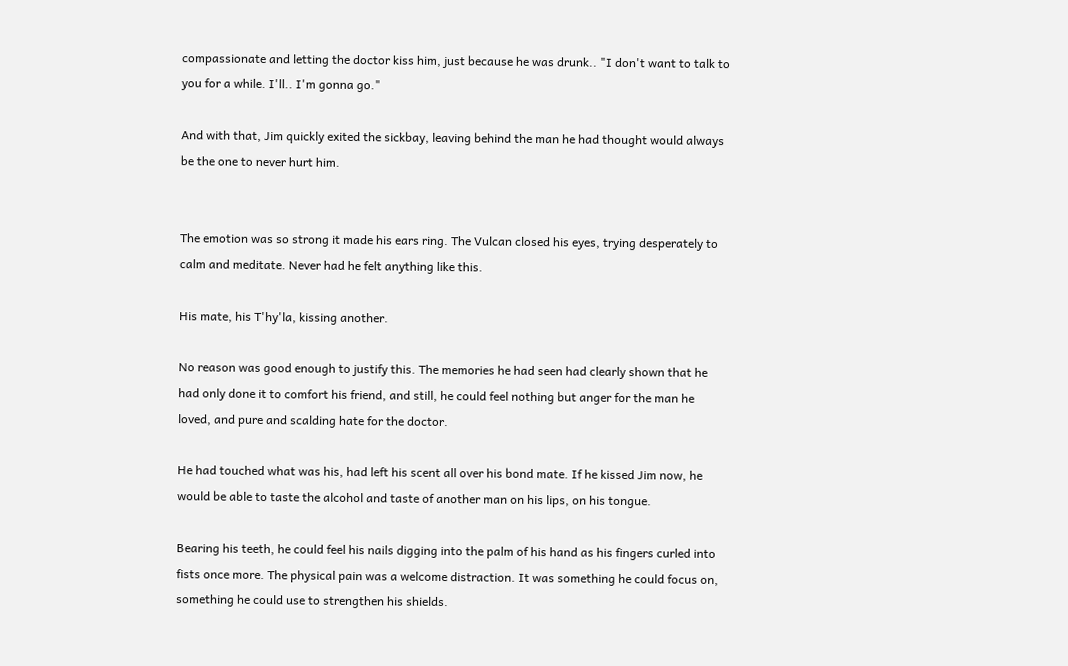compassionate and letting the doctor kiss him, just because he was drunk.. "I don't want to talk to you for a while. I'll.. I'm gonna go."

And with that, Jim quickly exited the sickbay, leaving behind the man he had thought would always be the one to never hurt him.


The emotion was so strong it made his ears ring. The Vulcan closed his eyes, trying desperately to calm and meditate. Never had he felt anything like this.

His mate, his T'hy'la, kissing another.

No reason was good enough to justify this. The memories he had seen had clearly shown that he had only done it to comfort his friend, and still, he could feel nothing but anger for the man he loved, and pure and scalding hate for the doctor.

He had touched what was his, had left his scent all over his bond mate. If he kissed Jim now, he would be able to taste the alcohol and taste of another man on his lips, on his tongue.

Bearing his teeth, he could feel his nails digging into the palm of his hand as his fingers curled into fists once more. The physical pain was a welcome distraction. It was something he could focus on, something he could use to strengthen his shields.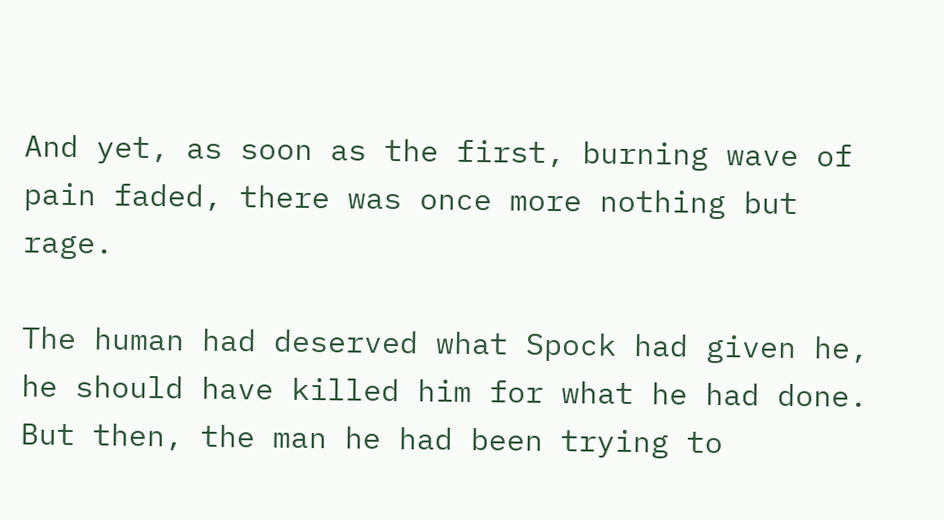And yet, as soon as the first, burning wave of pain faded, there was once more nothing but rage.

The human had deserved what Spock had given he, he should have killed him for what he had done. But then, the man he had been trying to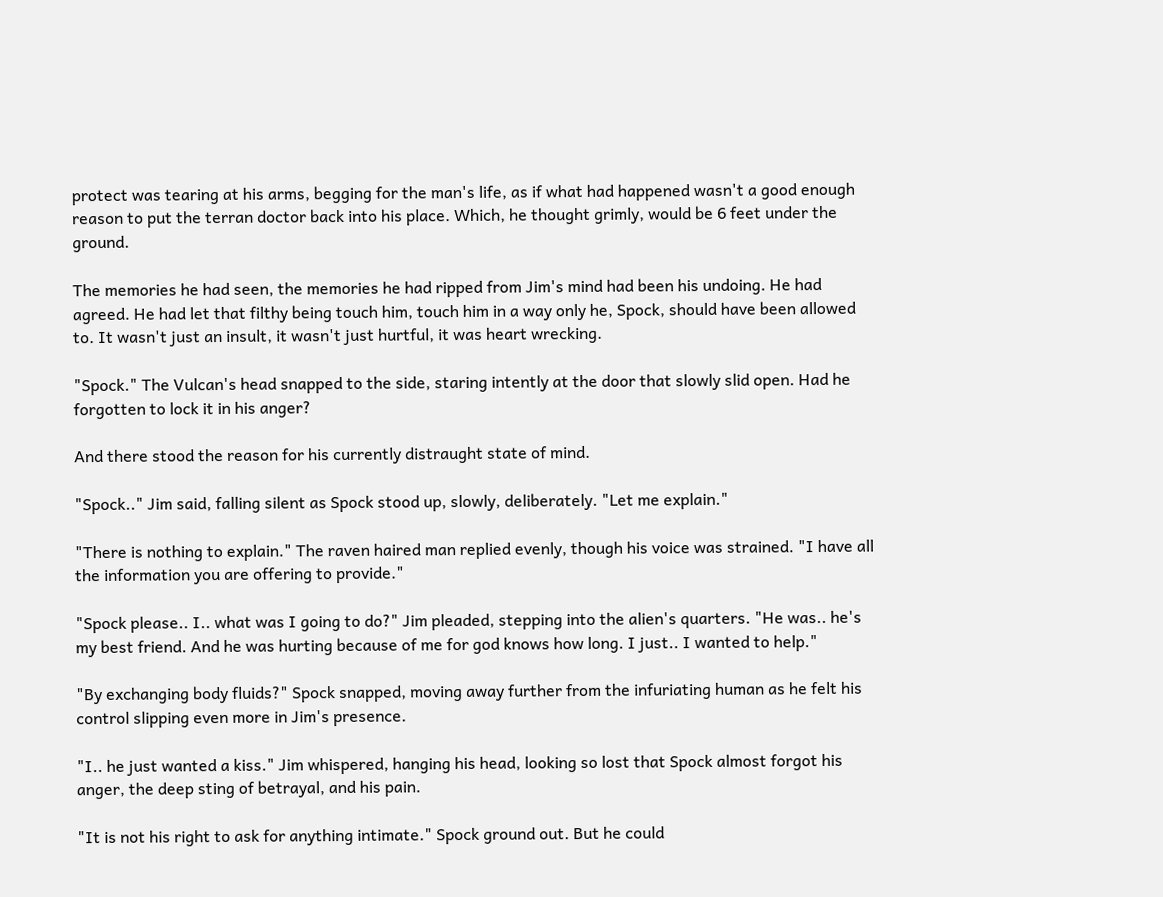protect was tearing at his arms, begging for the man's life, as if what had happened wasn't a good enough reason to put the terran doctor back into his place. Which, he thought grimly, would be 6 feet under the ground.

The memories he had seen, the memories he had ripped from Jim's mind had been his undoing. He had agreed. He had let that filthy being touch him, touch him in a way only he, Spock, should have been allowed to. It wasn't just an insult, it wasn't just hurtful, it was heart wrecking.

"Spock." The Vulcan's head snapped to the side, staring intently at the door that slowly slid open. Had he forgotten to lock it in his anger?

And there stood the reason for his currently distraught state of mind.

"Spock.." Jim said, falling silent as Spock stood up, slowly, deliberately. "Let me explain."

"There is nothing to explain." The raven haired man replied evenly, though his voice was strained. "I have all the information you are offering to provide."

"Spock please.. I.. what was I going to do?" Jim pleaded, stepping into the alien's quarters. "He was.. he's my best friend. And he was hurting because of me for god knows how long. I just.. I wanted to help."

"By exchanging body fluids?" Spock snapped, moving away further from the infuriating human as he felt his control slipping even more in Jim's presence.

"I.. he just wanted a kiss." Jim whispered, hanging his head, looking so lost that Spock almost forgot his anger, the deep sting of betrayal, and his pain.

"It is not his right to ask for anything intimate." Spock ground out. But he could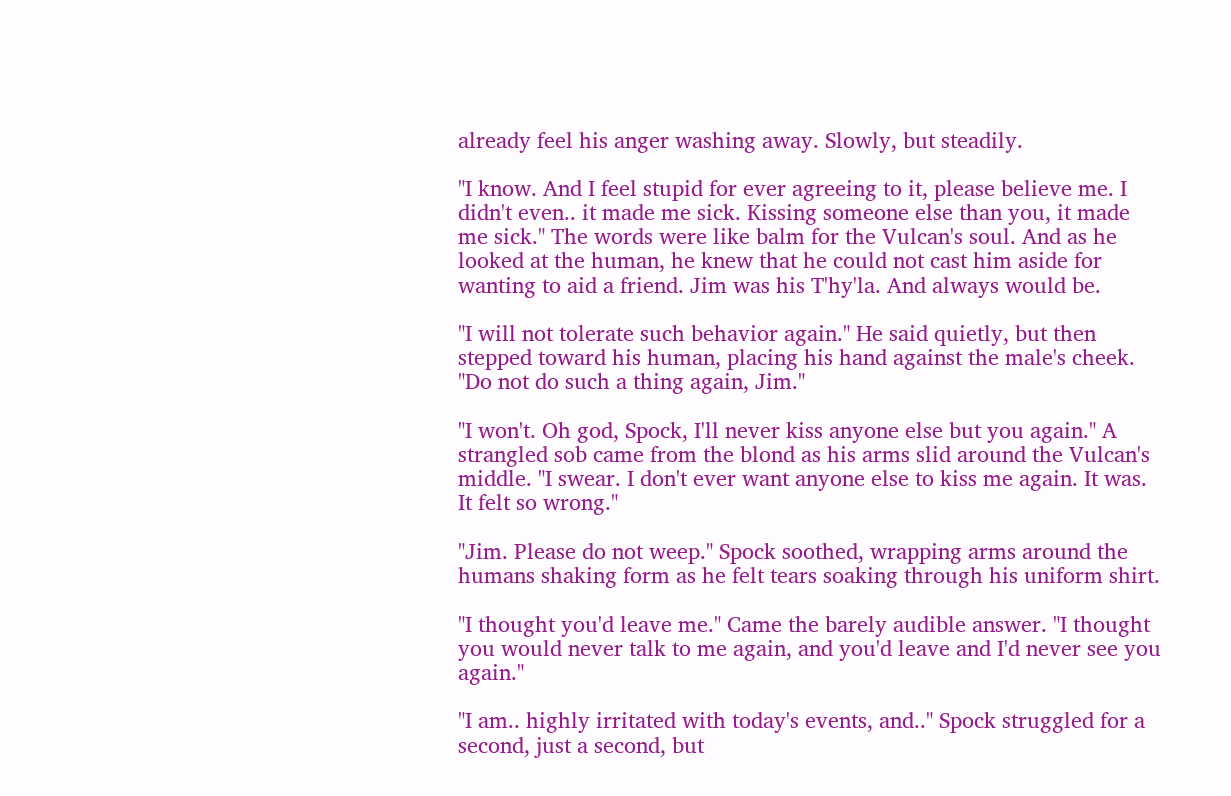already feel his anger washing away. Slowly, but steadily.

"I know. And I feel stupid for ever agreeing to it, please believe me. I didn't even.. it made me sick. Kissing someone else than you, it made me sick." The words were like balm for the Vulcan's soul. And as he looked at the human, he knew that he could not cast him aside for wanting to aid a friend. Jim was his T'hy'la. And always would be.

"I will not tolerate such behavior again." He said quietly, but then stepped toward his human, placing his hand against the male's cheek. "Do not do such a thing again, Jim."

"I won't. Oh god, Spock, I'll never kiss anyone else but you again." A strangled sob came from the blond as his arms slid around the Vulcan's middle. "I swear. I don't ever want anyone else to kiss me again. It was. It felt so wrong."

"Jim. Please do not weep." Spock soothed, wrapping arms around the humans shaking form as he felt tears soaking through his uniform shirt.

"I thought you'd leave me." Came the barely audible answer. "I thought you would never talk to me again, and you'd leave and I'd never see you again."

"I am.. highly irritated with today's events, and.." Spock struggled for a second, just a second, but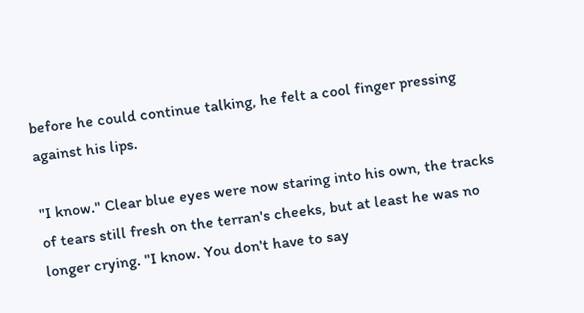before he could continue talking, he felt a cool finger pressing against his lips.

"I know." Clear blue eyes were now staring into his own, the tracks of tears still fresh on the terran's cheeks, but at least he was no longer crying. "I know. You don't have to say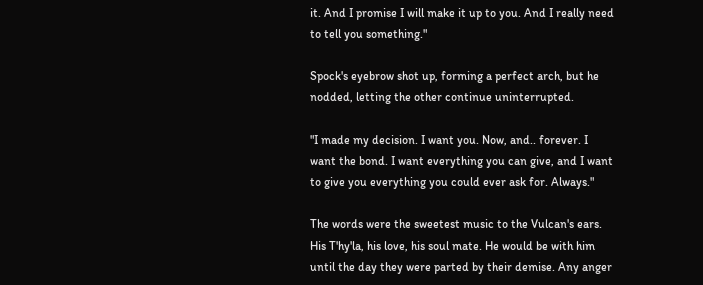it. And I promise I will make it up to you. And I really need to tell you something."

Spock's eyebrow shot up, forming a perfect arch, but he nodded, letting the other continue uninterrupted.

"I made my decision. I want you. Now, and.. forever. I want the bond. I want everything you can give, and I want to give you everything you could ever ask for. Always."

The words were the sweetest music to the Vulcan's ears. His T'hy'la, his love, his soul mate. He would be with him until the day they were parted by their demise. Any anger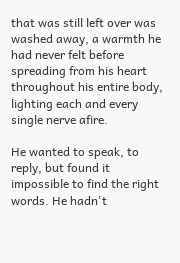that was still left over was washed away, a warmth he had never felt before spreading from his heart throughout his entire body, lighting each and every single nerve afire.

He wanted to speak, to reply, but found it impossible to find the right words. He hadn't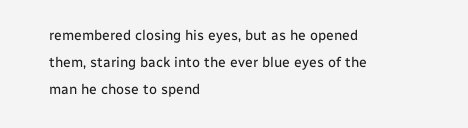remembered closing his eyes, but as he opened them, staring back into the ever blue eyes of the man he chose to spend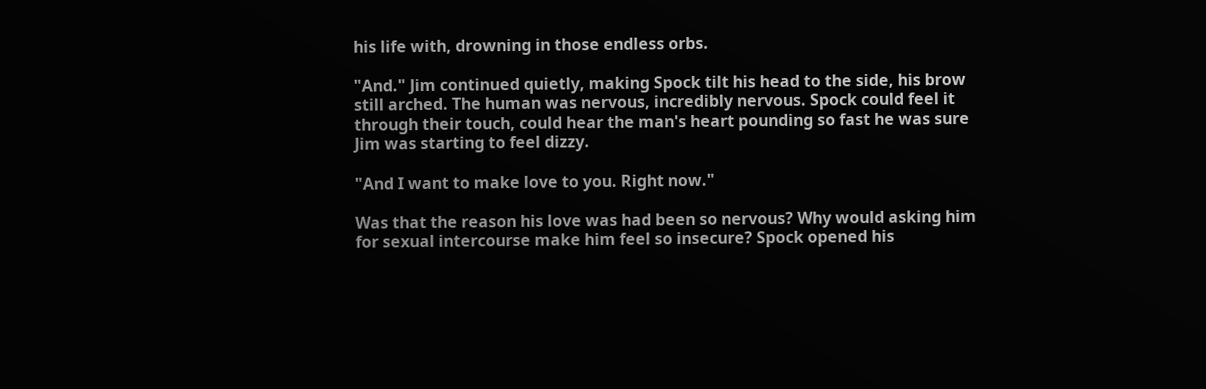his life with, drowning in those endless orbs.

"And." Jim continued quietly, making Spock tilt his head to the side, his brow still arched. The human was nervous, incredibly nervous. Spock could feel it through their touch, could hear the man's heart pounding so fast he was sure Jim was starting to feel dizzy.

"And I want to make love to you. Right now."

Was that the reason his love was had been so nervous? Why would asking him for sexual intercourse make him feel so insecure? Spock opened his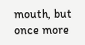mouth, but once more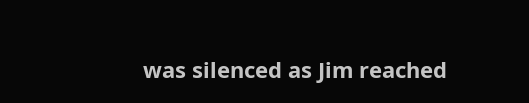was silenced as Jim reached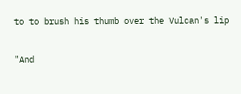to to brush his thumb over the Vulcan's lip

"And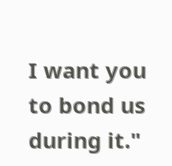I want you to bond us during it."